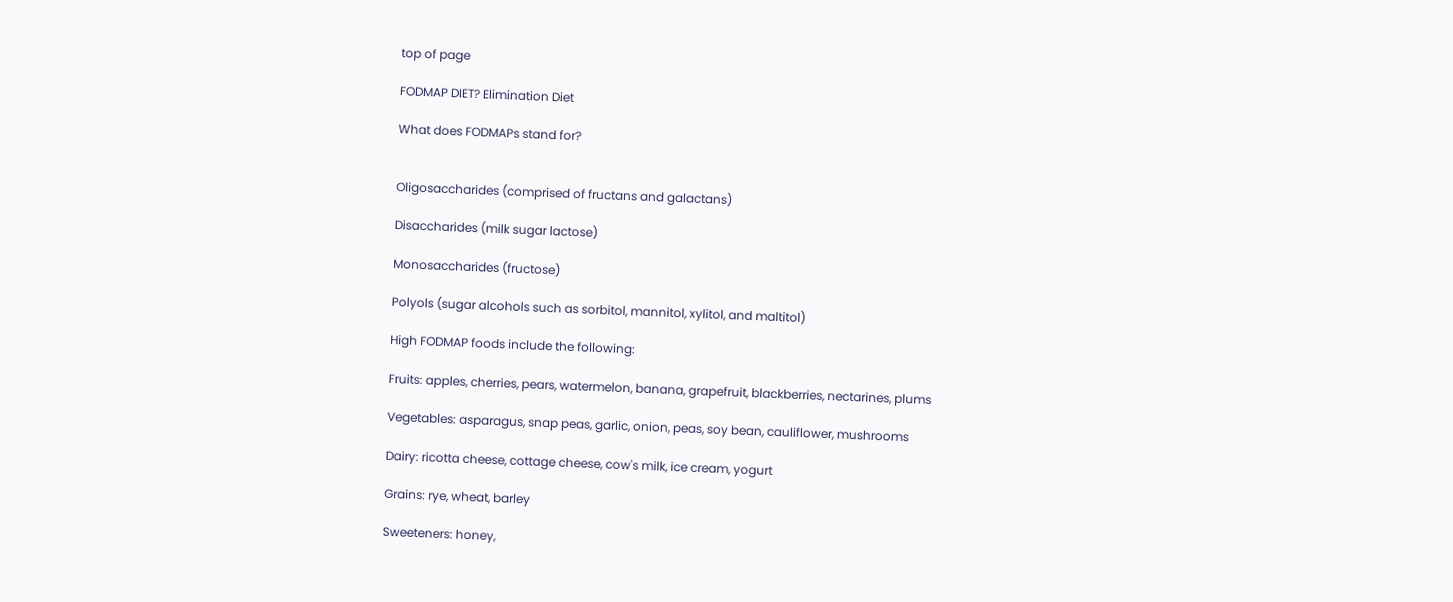top of page

FODMAP DIET? Elimination Diet

What does FODMAPs stand for?


Oligosaccharides (comprised of fructans and galactans)

Disaccharides (milk sugar lactose)

Monosaccharides (fructose)

Polyols (sugar alcohols such as sorbitol, mannitol, xylitol, and maltitol)

High FODMAP foods include the following:

Fruits: apples, cherries, pears, watermelon, banana, grapefruit, blackberries, nectarines, plums

Vegetables: asparagus, snap peas, garlic, onion, peas, soy bean, cauliflower, mushrooms

Dairy: ricotta cheese, cottage cheese, cow's milk, ice cream, yogurt

Grains: rye, wheat, barley

Sweeteners: honey,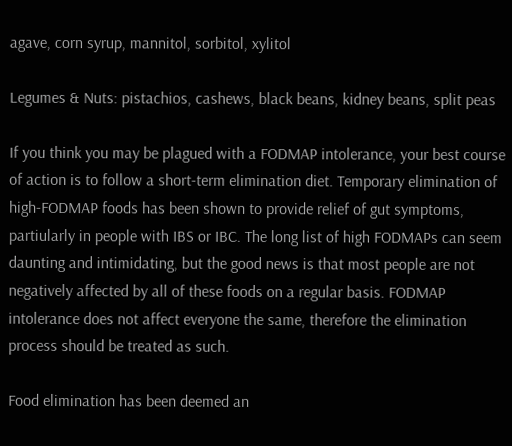agave, corn syrup, mannitol, sorbitol, xylitol

Legumes & Nuts: pistachios, cashews, black beans, kidney beans, split peas

If you think you may be plagued with a FODMAP intolerance, your best course of action is to follow a short-term elimination diet. Temporary elimination of high-FODMAP foods has been shown to provide relief of gut symptoms, partiularly in people with IBS or IBC. The long list of high FODMAPs can seem daunting and intimidating, but the good news is that most people are not negatively affected by all of these foods on a regular basis. FODMAP intolerance does not affect everyone the same, therefore the elimination process should be treated as such.

Food elimination has been deemed an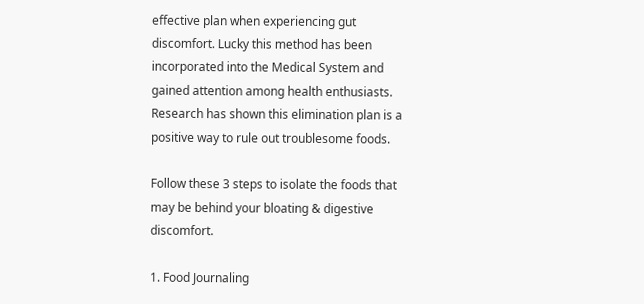effective plan when experiencing gut discomfort. Lucky this method has been incorporated into the Medical System and gained attention among health enthusiasts. Research has shown this elimination plan is a positive way to rule out troublesome foods.

Follow these 3 steps to isolate the foods that may be behind your bloating & digestive discomfort.

1. Food Journaling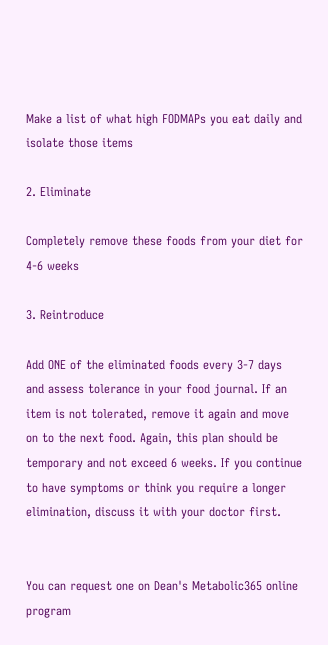Make a list of what high FODMAPs you eat daily and isolate those items

2. Eliminate

Completely remove these foods from your diet for 4-6 weeks

3. Reintroduce

Add ONE of the eliminated foods every 3-7 days and assess tolerance in your food journal. If an item is not tolerated, remove it again and move on to the next food. Again, this plan should be temporary and not exceed 6 weeks. If you continue to have symptoms or think you require a longer elimination, discuss it with your doctor first.


You can request one on Dean's Metabolic365 online program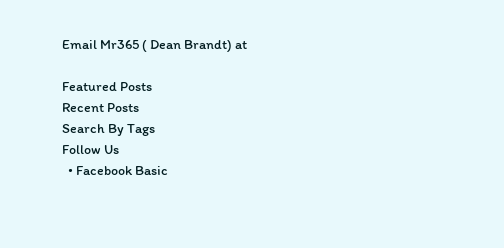Email Mr365 ( Dean Brandt) at

Featured Posts
Recent Posts
Search By Tags
Follow Us
  • Facebook Basic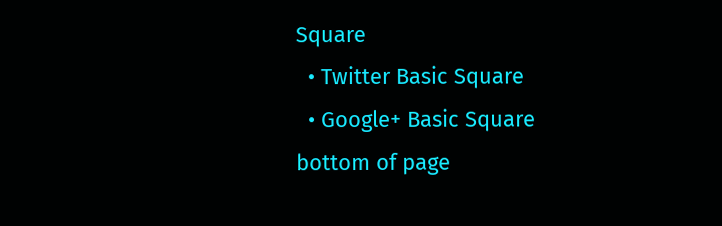Square
  • Twitter Basic Square
  • Google+ Basic Square
bottom of page